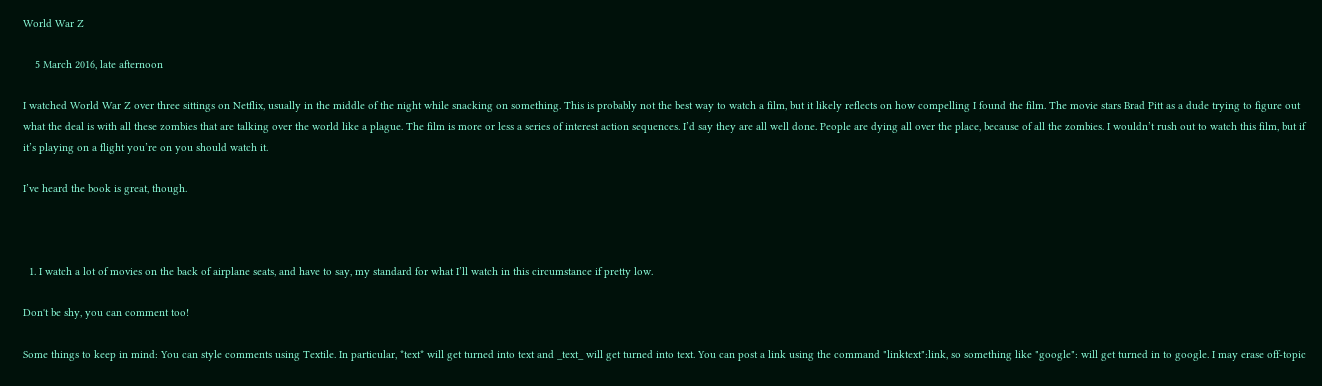World War Z

    5 March 2016, late afternoon

I watched World War Z over three sittings on Netflix, usually in the middle of the night while snacking on something. This is probably not the best way to watch a film, but it likely reflects on how compelling I found the film. The movie stars Brad Pitt as a dude trying to figure out what the deal is with all these zombies that are talking over the world like a plague. The film is more or less a series of interest action sequences. I’d say they are all well done. People are dying all over the place, because of all the zombies. I wouldn’t rush out to watch this film, but if it’s playing on a flight you’re on you should watch it.

I’ve heard the book is great, though.



  1. I watch a lot of movies on the back of airplane seats, and have to say, my standard for what I’ll watch in this circumstance if pretty low.

Don't be shy, you can comment too!

Some things to keep in mind: You can style comments using Textile. In particular, *text* will get turned into text and _text_ will get turned into text. You can post a link using the command "linktext":link, so something like "google": will get turned in to google. I may erase off-topic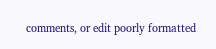comments, or edit poorly formatted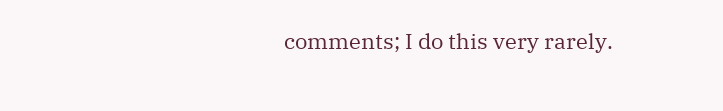comments; I do this very rarely.